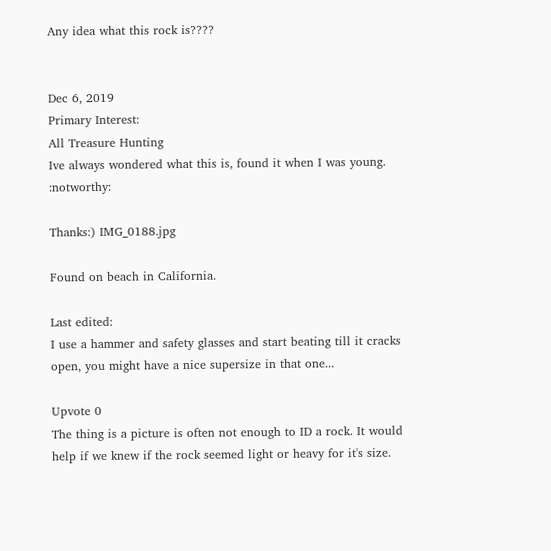Any idea what this rock is????


Dec 6, 2019
Primary Interest:
All Treasure Hunting
Ive always wondered what this is, found it when I was young. :notworthy:

Thanks:) IMG_0188.jpg

Found on beach in California.

Last edited:
I use a hammer and safety glasses and start beating till it cracks open, you might have a nice supersize in that one...

Upvote 0
The thing is a picture is often not enough to ID a rock. It would help if we knew if the rock seemed light or heavy for it's size.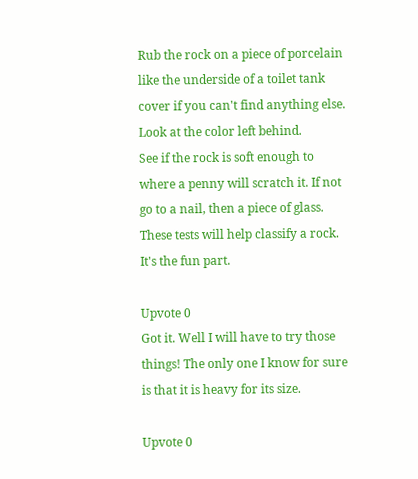Rub the rock on a piece of porcelain like the underside of a toilet tank cover if you can't find anything else. Look at the color left behind.
See if the rock is soft enough to where a penny will scratch it. If not go to a nail, then a piece of glass.
These tests will help classify a rock. It's the fun part.

Upvote 0
Got it. Well I will have to try those things! The only one I know for sure is that it is heavy for its size.

Upvote 0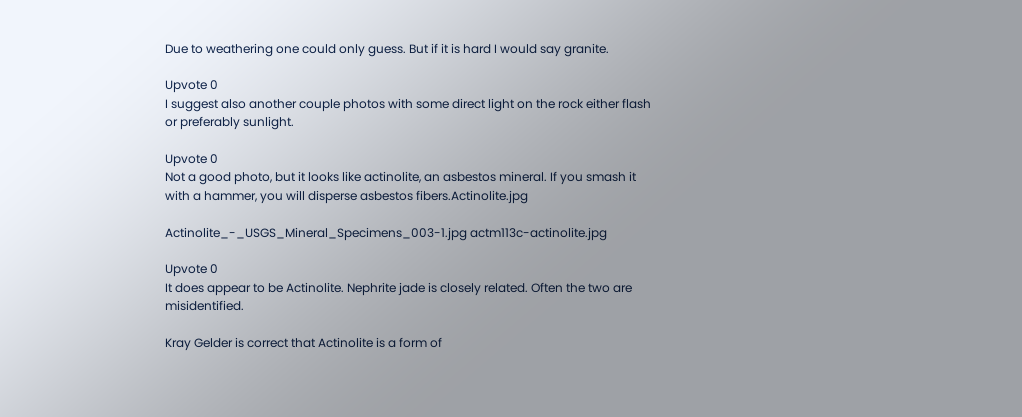Due to weathering one could only guess. But if it is hard I would say granite.

Upvote 0
I suggest also another couple photos with some direct light on the rock either flash or preferably sunlight.

Upvote 0
Not a good photo, but it looks like actinolite, an asbestos mineral. If you smash it with a hammer, you will disperse asbestos fibers.Actinolite.jpg

Actinolite_-_USGS_Mineral_Specimens_003-1.jpg actm113c-actinolite.jpg

Upvote 0
It does appear to be Actinolite. Nephrite jade is closely related. Often the two are misidentified.

Kray Gelder is correct that Actinolite is a form of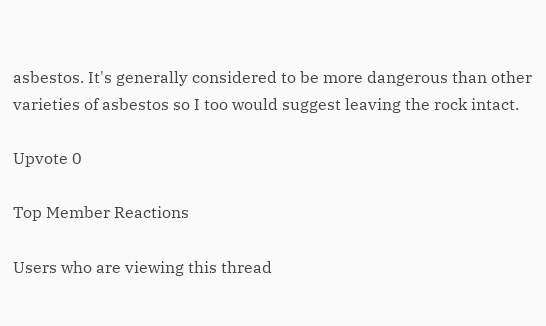asbestos. It's generally considered to be more dangerous than other varieties of asbestos so I too would suggest leaving the rock intact.

Upvote 0

Top Member Reactions

Users who are viewing this thread